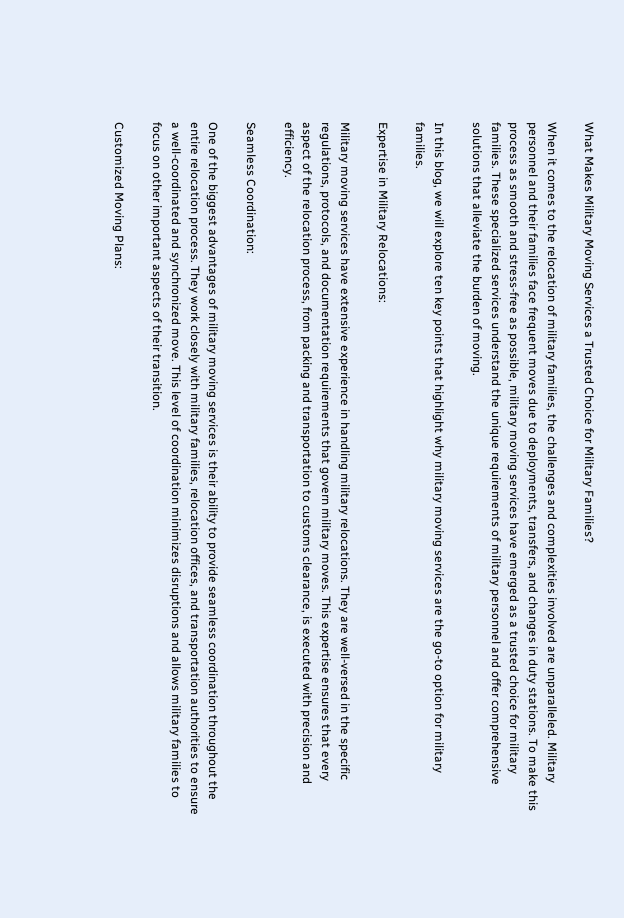What Makes Military Moving Services a Trusted Choice for Military Families?

When it comes to the relocation of military families, the challenges and complexities involved are unparalleled. Military personnel and their families face frequent moves due to deployments, transfers, and changes in duty stations. To make this process as smooth and stress-free as possible, military moving services have emerged as a trusted choice for military families. These specialized services understand the unique requirements of military personnel and offer comprehensive solutions that alleviate the burden of moving.

In this blog, we will explore ten key points that highlight why military moving services are the go-to option for military families.

Expertise in Military Relocations:

Military moving services have extensive experience in handling military relocations. They are well-versed in the specific regulations, protocols, and documentation requirements that govern military moves. This expertise ensures that every aspect of the relocation process, from packing and transportation to customs clearance, is executed with precision and efficiency.

Seamless Coordination:

One of the biggest advantages of military moving services is their ability to provide seamless coordination throughout the entire relocation process. They work closely with military families, relocation offices, and transportation authorities to ensure a well-coordinated and synchronized move. This level of coordination minimizes disruptions and allows military families to focus on other important aspects of their transition.

Customized Moving Plans: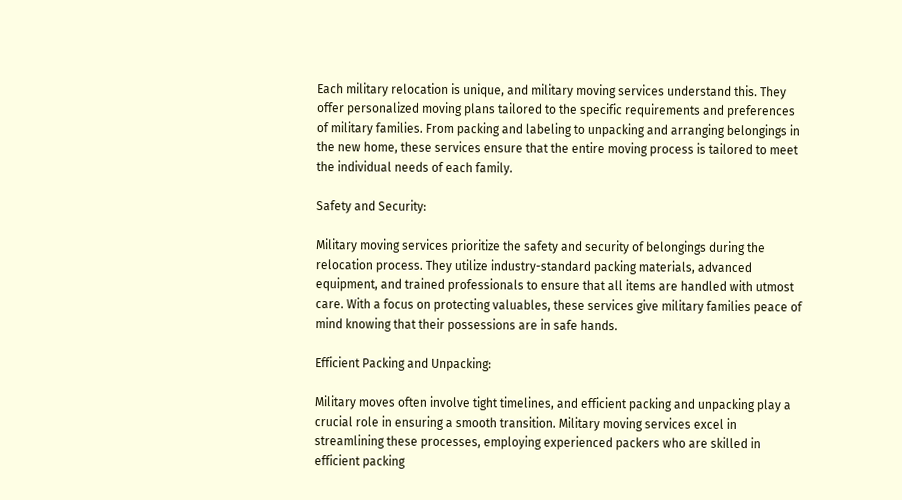Each military relocation is unique, and military moving services understand this. They offer personalized moving plans tailored to the specific requirements and preferences of military families. From packing and labeling to unpacking and arranging belongings in the new home, these services ensure that the entire moving process is tailored to meet the individual needs of each family.

Safety and Security:

Military moving services prioritize the safety and security of belongings during the relocation process. They utilize industry-standard packing materials, advanced equipment, and trained professionals to ensure that all items are handled with utmost care. With a focus on protecting valuables, these services give military families peace of mind knowing that their possessions are in safe hands.

Efficient Packing and Unpacking:

Military moves often involve tight timelines, and efficient packing and unpacking play a crucial role in ensuring a smooth transition. Military moving services excel in streamlining these processes, employing experienced packers who are skilled in efficient packing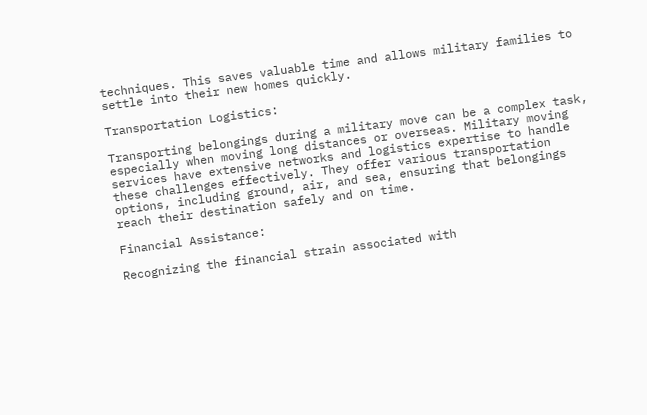techniques. This saves valuable time and allows military families to settle into their new homes quickly.

Transportation Logistics:

Transporting belongings during a military move can be a complex task, especially when moving long distances or overseas. Military moving services have extensive networks and logistics expertise to handle these challenges effectively. They offer various transportation options, including ground, air, and sea, ensuring that belongings reach their destination safely and on time.

Financial Assistance:

Recognizing the financial strain associated with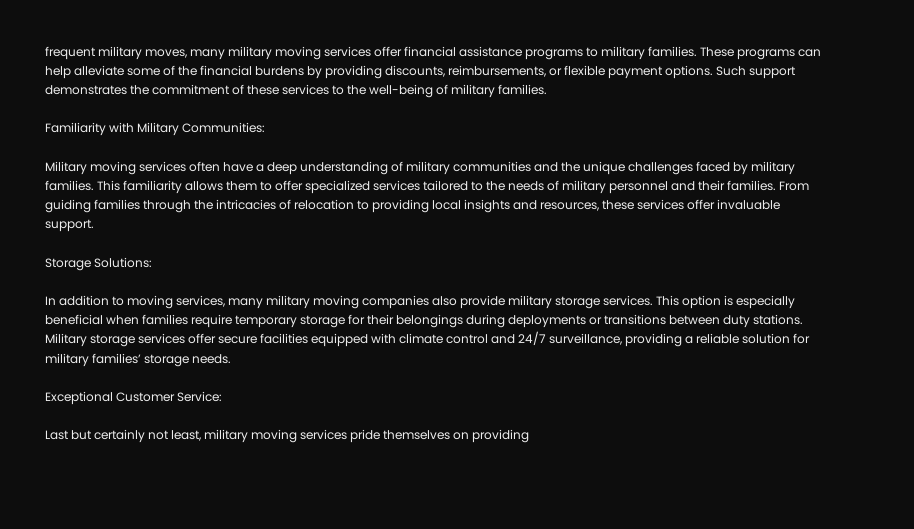frequent military moves, many military moving services offer financial assistance programs to military families. These programs can help alleviate some of the financial burdens by providing discounts, reimbursements, or flexible payment options. Such support demonstrates the commitment of these services to the well-being of military families.

Familiarity with Military Communities:

Military moving services often have a deep understanding of military communities and the unique challenges faced by military families. This familiarity allows them to offer specialized services tailored to the needs of military personnel and their families. From guiding families through the intricacies of relocation to providing local insights and resources, these services offer invaluable support.

Storage Solutions:

In addition to moving services, many military moving companies also provide military storage services. This option is especially beneficial when families require temporary storage for their belongings during deployments or transitions between duty stations. Military storage services offer secure facilities equipped with climate control and 24/7 surveillance, providing a reliable solution for military families’ storage needs.

Exceptional Customer Service:

Last but certainly not least, military moving services pride themselves on providing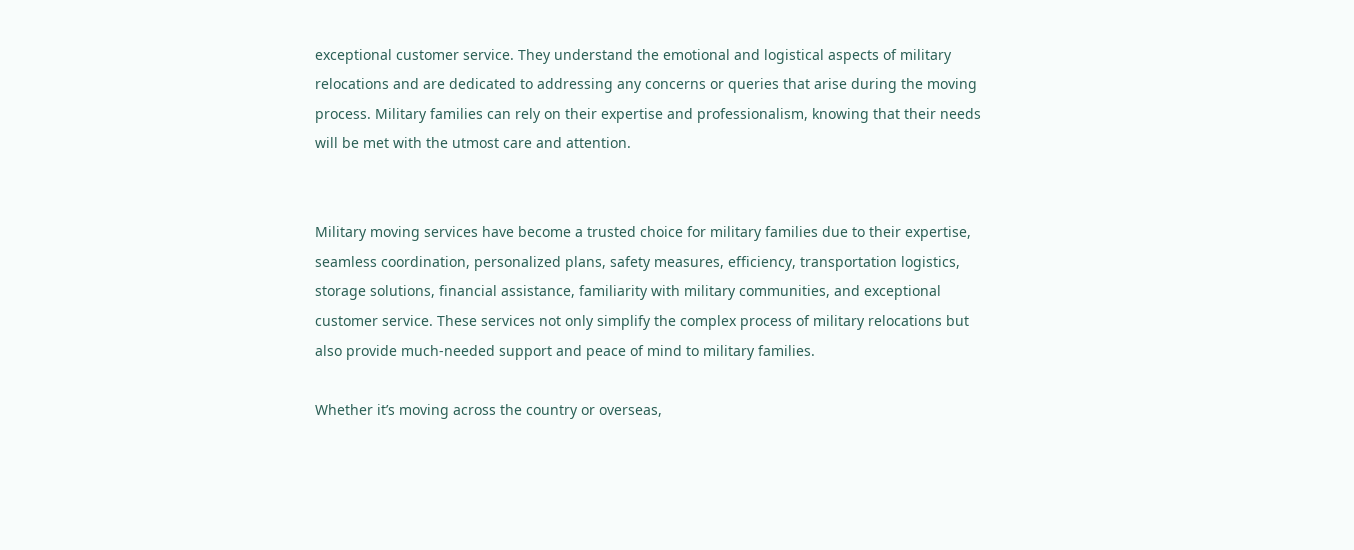exceptional customer service. They understand the emotional and logistical aspects of military relocations and are dedicated to addressing any concerns or queries that arise during the moving process. Military families can rely on their expertise and professionalism, knowing that their needs will be met with the utmost care and attention.


Military moving services have become a trusted choice for military families due to their expertise, seamless coordination, personalized plans, safety measures, efficiency, transportation logistics, storage solutions, financial assistance, familiarity with military communities, and exceptional customer service. These services not only simplify the complex process of military relocations but also provide much-needed support and peace of mind to military families.

Whether it’s moving across the country or overseas,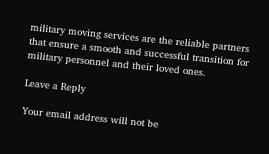military moving services are the reliable partners that ensure a smooth and successful transition for military personnel and their loved ones.

Leave a Reply

Your email address will not be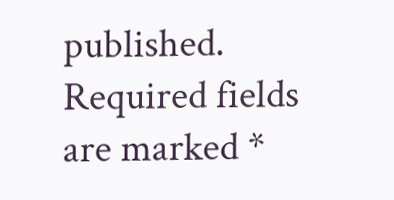published. Required fields are marked *